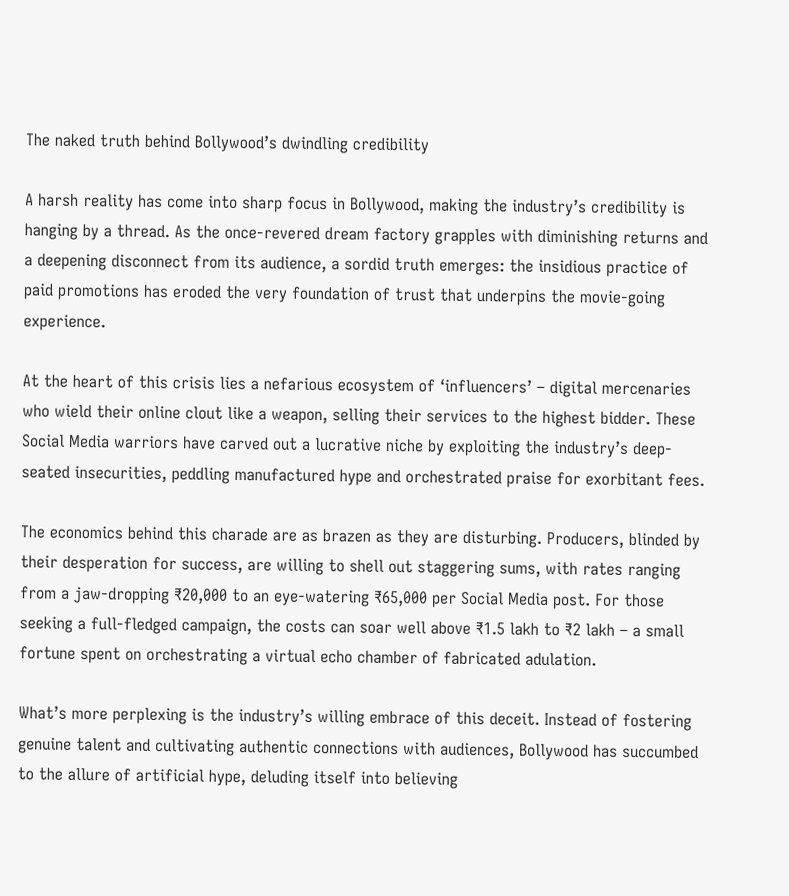The naked truth behind Bollywood’s dwindling credibility

A harsh reality has come into sharp focus in Bollywood, making the industry’s credibility is hanging by a thread. As the once-revered dream factory grapples with diminishing returns and a deepening disconnect from its audience, a sordid truth emerges: the insidious practice of paid promotions has eroded the very foundation of trust that underpins the movie-going experience.

At the heart of this crisis lies a nefarious ecosystem of ‘influencers’ – digital mercenaries who wield their online clout like a weapon, selling their services to the highest bidder. These Social Media warriors have carved out a lucrative niche by exploiting the industry’s deep-seated insecurities, peddling manufactured hype and orchestrated praise for exorbitant fees.

The economics behind this charade are as brazen as they are disturbing. Producers, blinded by their desperation for success, are willing to shell out staggering sums, with rates ranging from a jaw-dropping ₹20,000 to an eye-watering ₹65,000 per Social Media post. For those seeking a full-fledged campaign, the costs can soar well above ₹1.5 lakh to ₹2 lakh – a small fortune spent on orchestrating a virtual echo chamber of fabricated adulation.

What’s more perplexing is the industry’s willing embrace of this deceit. Instead of fostering genuine talent and cultivating authentic connections with audiences, Bollywood has succumbed to the allure of artificial hype, deluding itself into believing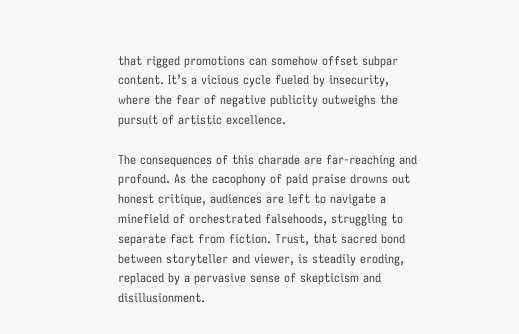that rigged promotions can somehow offset subpar content. It’s a vicious cycle fueled by insecurity, where the fear of negative publicity outweighs the pursuit of artistic excellence.

The consequences of this charade are far-reaching and profound. As the cacophony of paid praise drowns out honest critique, audiences are left to navigate a minefield of orchestrated falsehoods, struggling to separate fact from fiction. Trust, that sacred bond between storyteller and viewer, is steadily eroding, replaced by a pervasive sense of skepticism and disillusionment.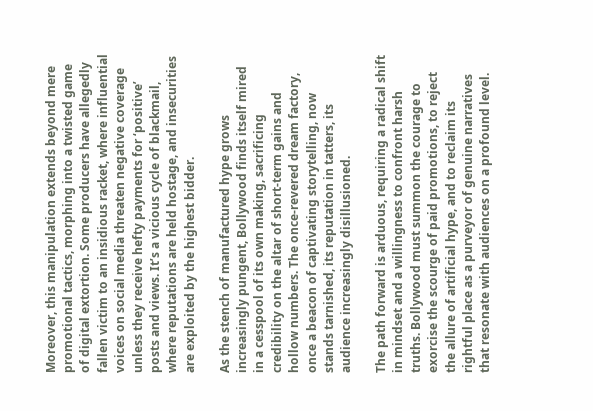Moreover, this manipulation extends beyond mere promotional tactics, morphing into a twisted game of digital extortion. Some producers have allegedly fallen victim to an insidious racket, where influential voices on social media threaten negative coverage unless they receive hefty payments for ‘positive’ posts and views. It’s a vicious cycle of blackmail, where reputations are held hostage, and insecurities are exploited by the highest bidder.

As the stench of manufactured hype grows increasingly pungent, Bollywood finds itself mired in a cesspool of its own making, sacrificing credibility on the altar of short-term gains and hollow numbers. The once-revered dream factory, once a beacon of captivating storytelling, now stands tarnished, its reputation in tatters, its audience increasingly disillusioned.

The path forward is arduous, requiring a radical shift in mindset and a willingness to confront harsh truths. Bollywood must summon the courage to exorcise the scourge of paid promotions, to reject the allure of artificial hype, and to reclaim its rightful place as a purveyor of genuine narratives that resonate with audiences on a profound level.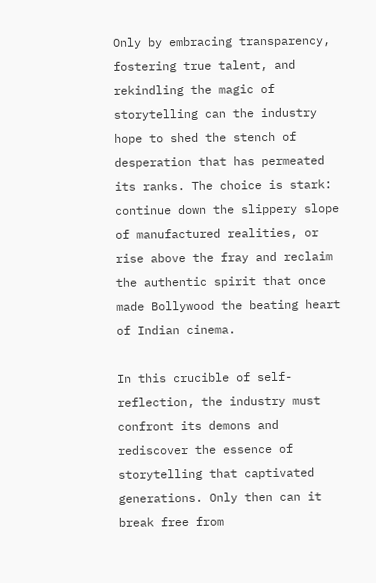Only by embracing transparency, fostering true talent, and rekindling the magic of storytelling can the industry hope to shed the stench of desperation that has permeated its ranks. The choice is stark: continue down the slippery slope of manufactured realities, or rise above the fray and reclaim the authentic spirit that once made Bollywood the beating heart of Indian cinema.

In this crucible of self-reflection, the industry must confront its demons and rediscover the essence of storytelling that captivated generations. Only then can it break free from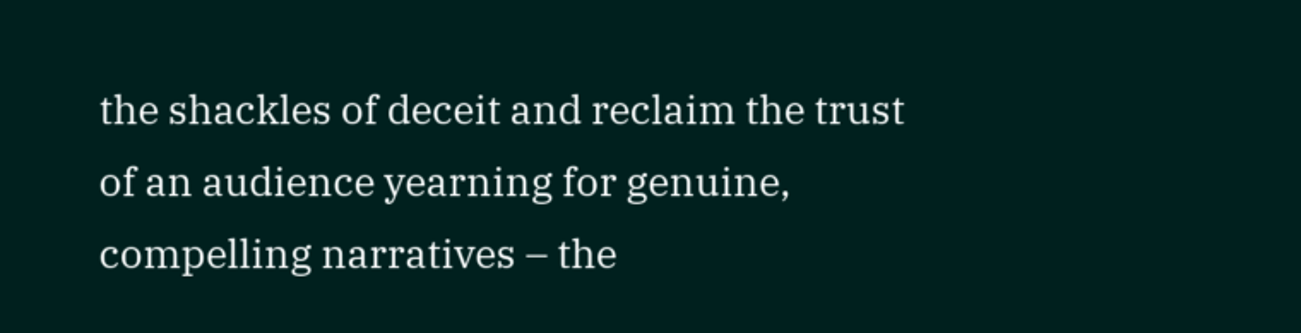the shackles of deceit and reclaim the trust of an audience yearning for genuine, compelling narratives – the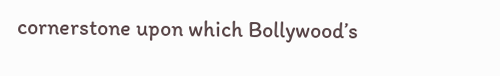cornerstone upon which Bollywood’s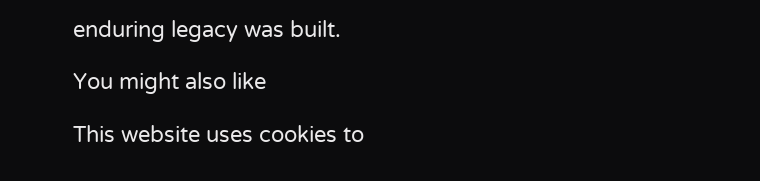enduring legacy was built.

You might also like

This website uses cookies to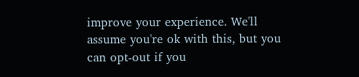improve your experience. We'll assume you're ok with this, but you can opt-out if you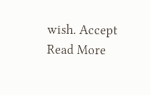wish. Accept Read More